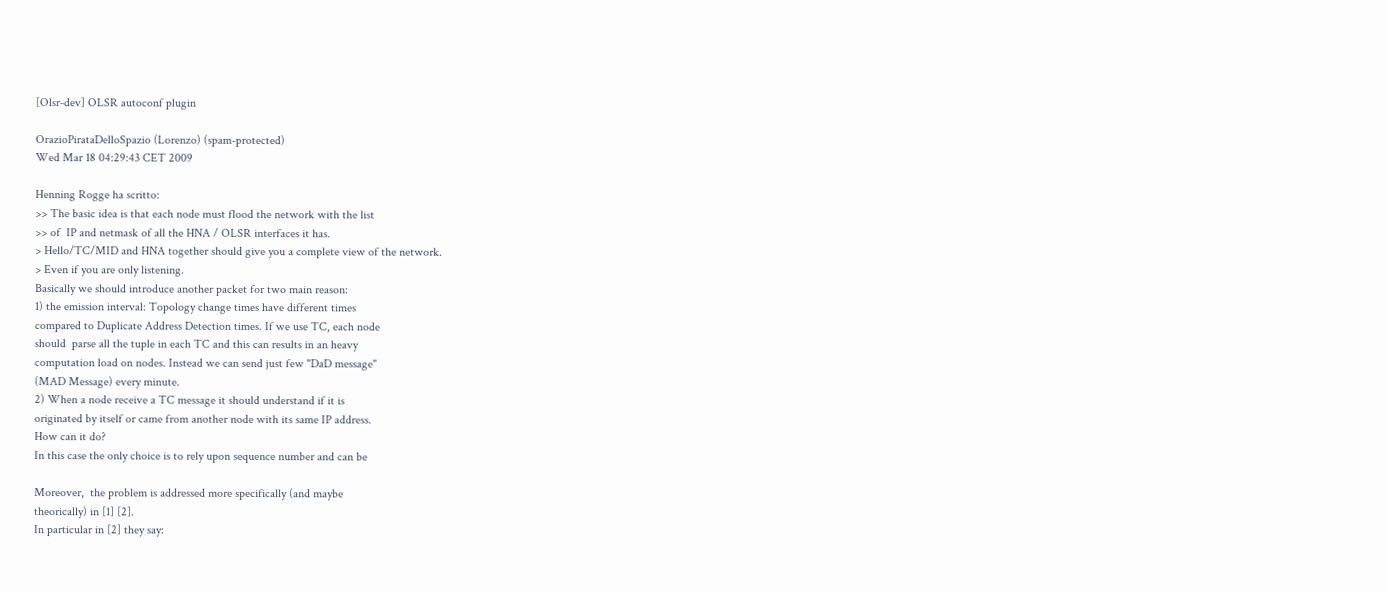[Olsr-dev] OLSR autoconf plugin

OrazioPirataDelloSpazio (Lorenzo) (spam-protected)
Wed Mar 18 04:29:43 CET 2009

Henning Rogge ha scritto:
>> The basic idea is that each node must flood the network with the list
>> of  IP and netmask of all the HNA / OLSR interfaces it has.
> Hello/TC/MID and HNA together should give you a complete view of the network.
> Even if you are only listening.
Basically we should introduce another packet for two main reason:
1) the emission interval: Topology change times have different times
compared to Duplicate Address Detection times. If we use TC, each node
should  parse all the tuple in each TC and this can results in an heavy
computation load on nodes. Instead we can send just few "DaD message"
(MAD Message) every minute.
2) When a node receive a TC message it should understand if it is
originated by itself or came from another node with its same IP address.
How can it do?
In this case the only choice is to rely upon sequence number and can be

Moreover,  the problem is addressed more specifically (and maybe
theorically) in [1] [2].
In particular in [2] they say: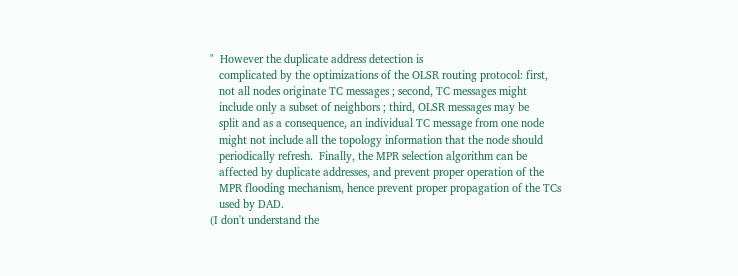"  However the duplicate address detection is
   complicated by the optimizations of the OLSR routing protocol: first,
   not all nodes originate TC messages ; second, TC messages might
   include only a subset of neighbors ; third, OLSR messages may be
   split and as a consequence, an individual TC message from one node
   might not include all the topology information that the node should
   periodically refresh.  Finally, the MPR selection algorithm can be
   affected by duplicate addresses, and prevent proper operation of the
   MPR flooding mechanism, hence prevent proper propagation of the TCs
   used by DAD.
(I don't understand the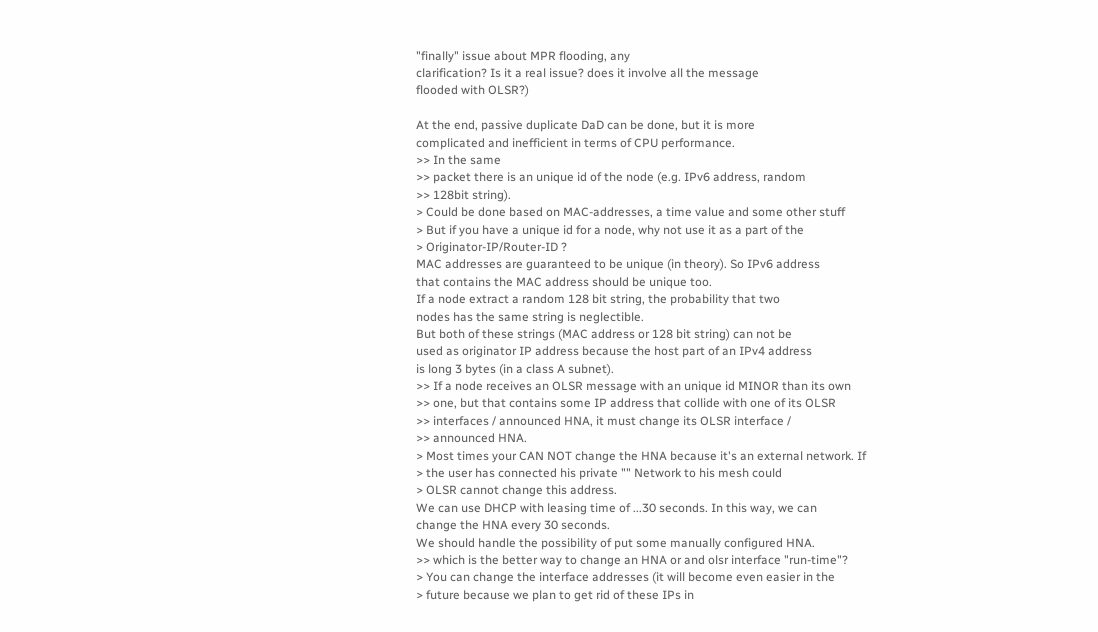"finally" issue about MPR flooding, any
clarification? Is it a real issue? does it involve all the message
flooded with OLSR?)

At the end, passive duplicate DaD can be done, but it is more
complicated and inefficient in terms of CPU performance.
>> In the same
>> packet there is an unique id of the node (e.g. IPv6 address, random
>> 128bit string).
> Could be done based on MAC-addresses, a time value and some other stuff
> But if you have a unique id for a node, why not use it as a part of the
> Originator-IP/Router-ID ?
MAC addresses are guaranteed to be unique (in theory). So IPv6 address
that contains the MAC address should be unique too.
If a node extract a random 128 bit string, the probability that two
nodes has the same string is neglectible.
But both of these strings (MAC address or 128 bit string) can not be
used as originator IP address because the host part of an IPv4 address
is long 3 bytes (in a class A subnet).
>> If a node receives an OLSR message with an unique id MINOR than its own
>> one, but that contains some IP address that collide with one of its OLSR
>> interfaces / announced HNA, it must change its OLSR interface /
>> announced HNA.
> Most times your CAN NOT change the HNA because it's an external network. If
> the user has connected his private "" Network to his mesh could
> OLSR cannot change this address.
We can use DHCP with leasing time of ...30 seconds. In this way, we can
change the HNA every 30 seconds.
We should handle the possibility of put some manually configured HNA.
>> which is the better way to change an HNA or and olsr interface "run-time"?
> You can change the interface addresses (it will become even easier in the
> future because we plan to get rid of these IPs in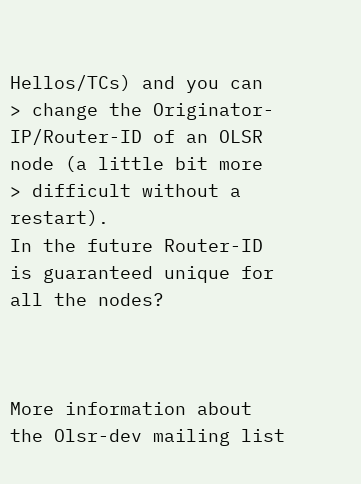Hellos/TCs) and you can
> change the Originator-IP/Router-ID of an OLSR node (a little bit more
> difficult without a restart).
In the future Router-ID is guaranteed unique for all the nodes?



More information about the Olsr-dev mailing list